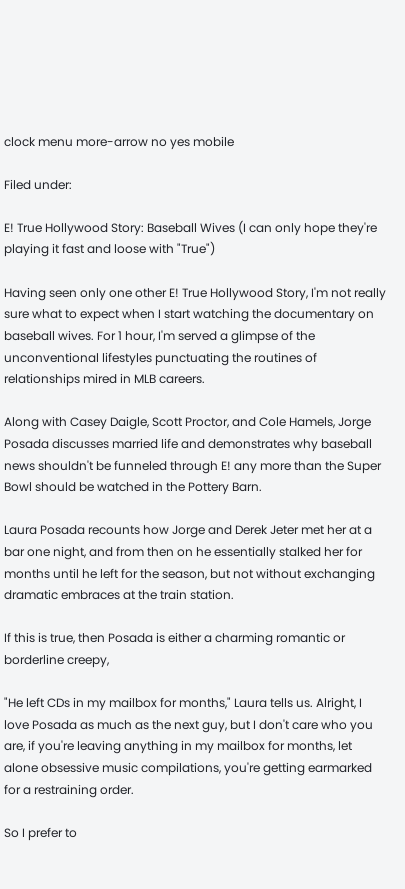clock menu more-arrow no yes mobile

Filed under:

E! True Hollywood Story: Baseball Wives (I can only hope they're playing it fast and loose with "True")

Having seen only one other E! True Hollywood Story, I'm not really sure what to expect when I start watching the documentary on baseball wives. For 1 hour, I'm served a glimpse of the unconventional lifestyles punctuating the routines of relationships mired in MLB careers.

Along with Casey Daigle, Scott Proctor, and Cole Hamels, Jorge Posada discusses married life and demonstrates why baseball news shouldn't be funneled through E! any more than the Super Bowl should be watched in the Pottery Barn.

Laura Posada recounts how Jorge and Derek Jeter met her at a bar one night, and from then on he essentially stalked her for months until he left for the season, but not without exchanging dramatic embraces at the train station.

If this is true, then Posada is either a charming romantic or borderline creepy,

"He left CDs in my mailbox for months," Laura tells us. Alright, I love Posada as much as the next guy, but I don't care who you are, if you're leaving anything in my mailbox for months, let alone obsessive music compilations, you're getting earmarked for a restraining order.

So I prefer to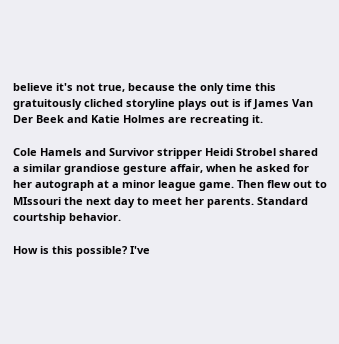believe it's not true, because the only time this gratuitously cliched storyline plays out is if James Van Der Beek and Katie Holmes are recreating it.

Cole Hamels and Survivor stripper Heidi Strobel shared a similar grandiose gesture affair, when he asked for her autograph at a minor league game. Then flew out to MIssouri the next day to meet her parents. Standard courtship behavior.

How is this possible? I've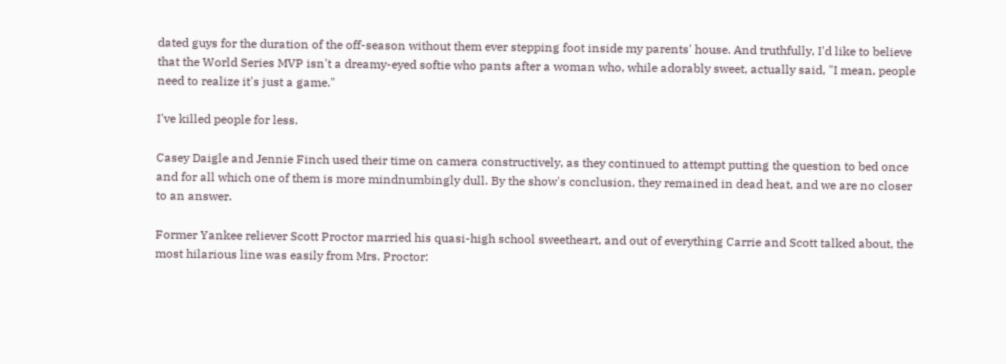dated guys for the duration of the off-season without them ever stepping foot inside my parents' house. And truthfully, I'd like to believe that the World Series MVP isn't a dreamy-eyed softie who pants after a woman who, while adorably sweet, actually said, "I mean, people need to realize it's just a game."

I've killed people for less.

Casey Daigle and Jennie Finch used their time on camera constructively, as they continued to attempt putting the question to bed once and for all which one of them is more mindnumbingly dull. By the show's conclusion, they remained in dead heat, and we are no closer to an answer.

Former Yankee reliever Scott Proctor married his quasi-high school sweetheart, and out of everything Carrie and Scott talked about, the most hilarious line was easily from Mrs. Proctor: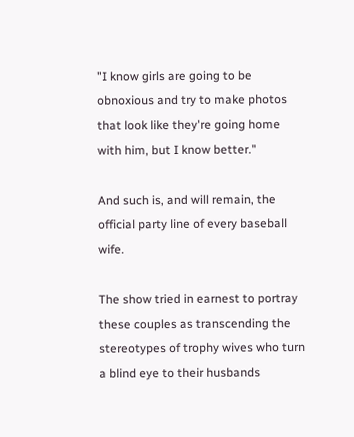"I know girls are going to be obnoxious and try to make photos that look like they're going home with him, but I know better."

And such is, and will remain, the official party line of every baseball wife.

The show tried in earnest to portray these couples as transcending the stereotypes of trophy wives who turn a blind eye to their husbands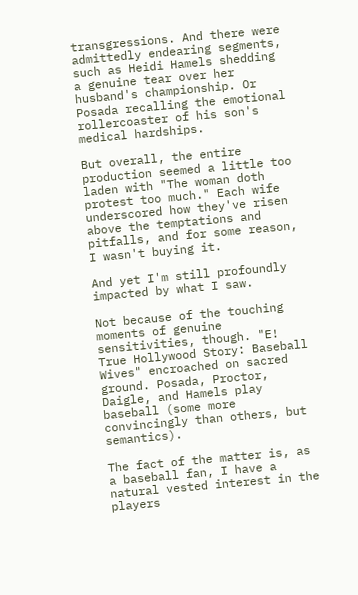transgressions. And there were admittedly endearing segments, such as Heidi Hamels shedding a genuine tear over her husband's championship. Or Posada recalling the emotional rollercoaster of his son's medical hardships.

But overall, the entire production seemed a little too laden with "The woman doth protest too much." Each wife underscored how they've risen above the temptations and pitfalls, and for some reason, I wasn't buying it.

And yet I'm still profoundly impacted by what I saw.

Not because of the touching moments of genuine sensitivities, though. "E! True Hollywood Story: Baseball Wives" encroached on sacred ground. Posada, Proctor, Daigle, and Hamels play baseball (some more convincingly than others, but semantics).

The fact of the matter is, as a baseball fan, I have a natural vested interest in the players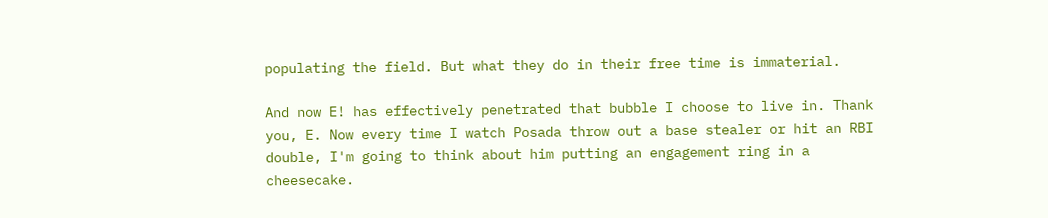populating the field. But what they do in their free time is immaterial.

And now E! has effectively penetrated that bubble I choose to live in. Thank you, E. Now every time I watch Posada throw out a base stealer or hit an RBI double, I'm going to think about him putting an engagement ring in a cheesecake.